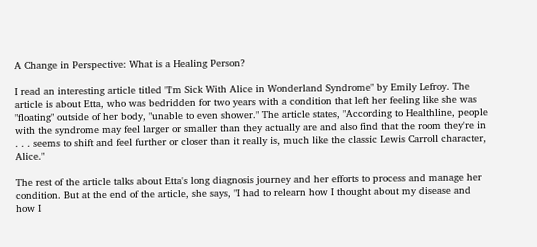A Change in Perspective: What is a Healing Person?

I read an interesting article titled "I'm Sick With Alice in Wonderland Syndrome" by Emily Lefroy. The article is about Etta, who was bedridden for two years with a condition that left her feeling like she was "floating" outside of her body, "unable to even shower." The article states, "According to Healthline, people with the syndrome may feel larger or smaller than they actually are and also find that the room they're in . . . seems to shift and feel further or closer than it really is, much like the classic Lewis Carroll character, Alice."

The rest of the article talks about Etta's long diagnosis journey and her efforts to process and manage her condition. But at the end of the article, she says, "I had to relearn how I thought about my disease and how I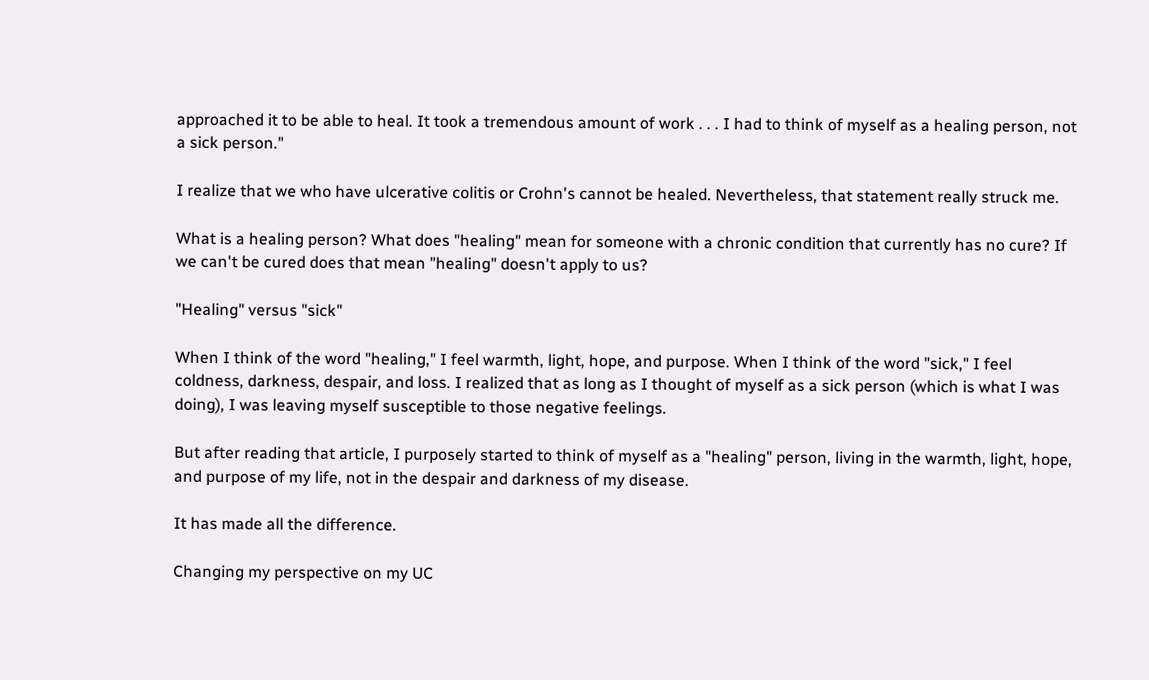approached it to be able to heal. It took a tremendous amount of work . . . I had to think of myself as a healing person, not a sick person."

I realize that we who have ulcerative colitis or Crohn's cannot be healed. Nevertheless, that statement really struck me.

What is a healing person? What does "healing" mean for someone with a chronic condition that currently has no cure? If we can't be cured does that mean "healing" doesn't apply to us?

"Healing" versus "sick"

When I think of the word "healing," I feel warmth, light, hope, and purpose. When I think of the word "sick," I feel coldness, darkness, despair, and loss. I realized that as long as I thought of myself as a sick person (which is what I was doing), I was leaving myself susceptible to those negative feelings.

But after reading that article, I purposely started to think of myself as a "healing" person, living in the warmth, light, hope, and purpose of my life, not in the despair and darkness of my disease.

It has made all the difference.

Changing my perspective on my UC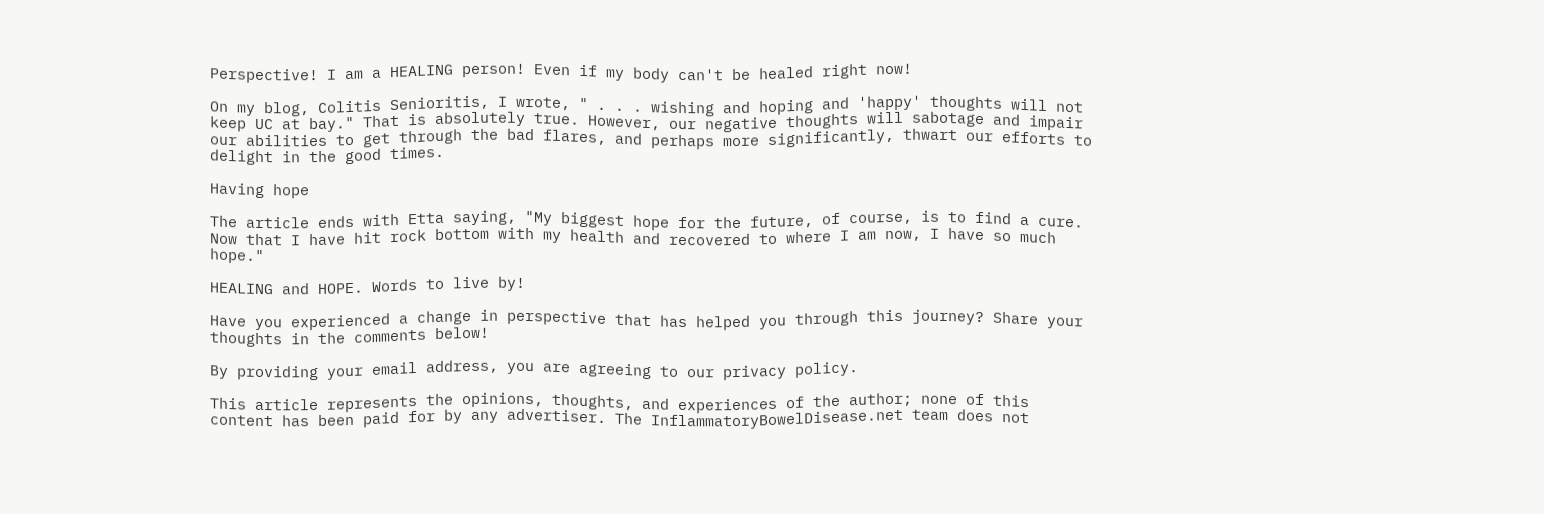Perspective! I am a HEALING person! Even if my body can't be healed right now!

On my blog, Colitis Senioritis, I wrote, " . . . wishing and hoping and 'happy' thoughts will not keep UC at bay." That is absolutely true. However, our negative thoughts will sabotage and impair our abilities to get through the bad flares, and perhaps more significantly, thwart our efforts to delight in the good times.

Having hope

The article ends with Etta saying, "My biggest hope for the future, of course, is to find a cure. Now that I have hit rock bottom with my health and recovered to where I am now, I have so much hope."

HEALING and HOPE. Words to live by!

Have you experienced a change in perspective that has helped you through this journey? Share your thoughts in the comments below!

By providing your email address, you are agreeing to our privacy policy.

This article represents the opinions, thoughts, and experiences of the author; none of this content has been paid for by any advertiser. The InflammatoryBowelDisease.net team does not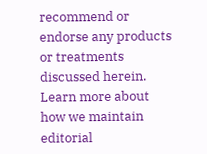recommend or endorse any products or treatments discussed herein. Learn more about how we maintain editorial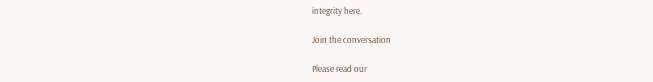integrity here.

Join the conversation

Please read our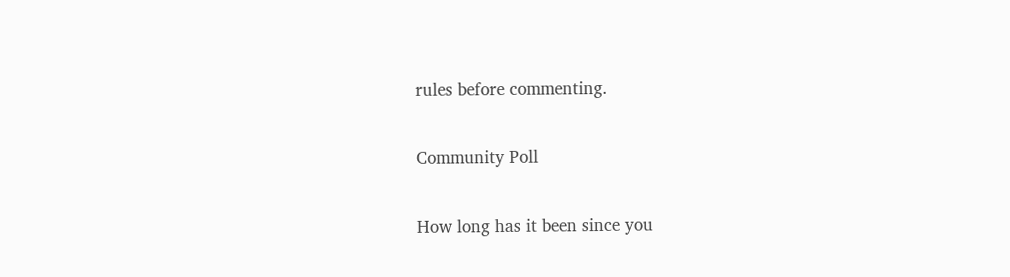rules before commenting.

Community Poll

How long has it been since you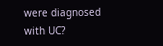were diagnosed with UC?